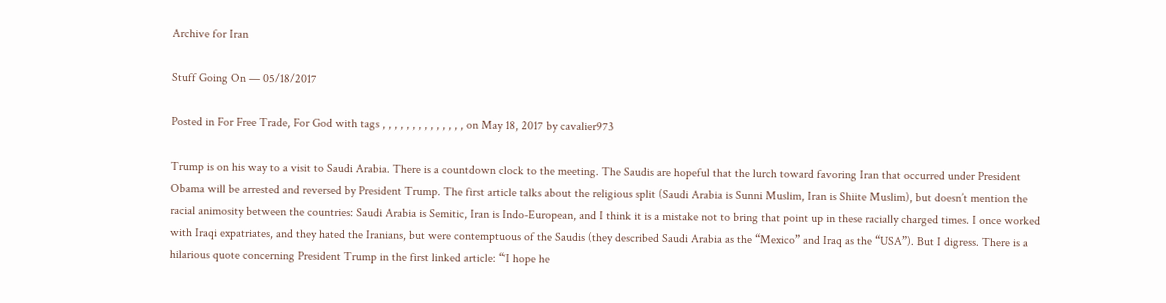Archive for Iran

Stuff Going On — 05/18/2017

Posted in For Free Trade, For God with tags , , , , , , , , , , , , , , on May 18, 2017 by cavalier973

Trump is on his way to a visit to Saudi Arabia. There is a countdown clock to the meeting. The Saudis are hopeful that the lurch toward favoring Iran that occurred under President Obama will be arrested and reversed by President Trump. The first article talks about the religious split (Saudi Arabia is Sunni Muslim, Iran is Shiite Muslim), but doesn’t mention the racial animosity between the countries: Saudi Arabia is Semitic, Iran is Indo-European, and I think it is a mistake not to bring that point up in these racially charged times. I once worked with Iraqi expatriates, and they hated the Iranians, but were contemptuous of the Saudis (they described Saudi Arabia as the “Mexico” and Iraq as the “USA”). But I digress. There is a hilarious quote concerning President Trump in the first linked article: “‘I hope he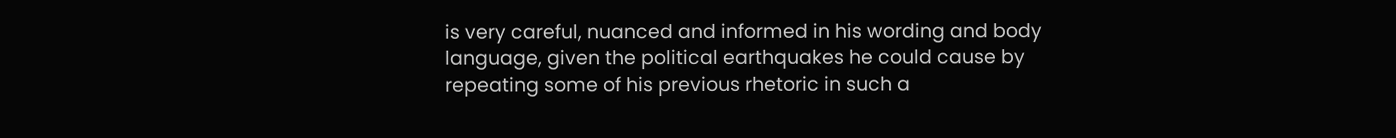is very careful, nuanced and informed in his wording and body language, given the political earthquakes he could cause by repeating some of his previous rhetoric in such a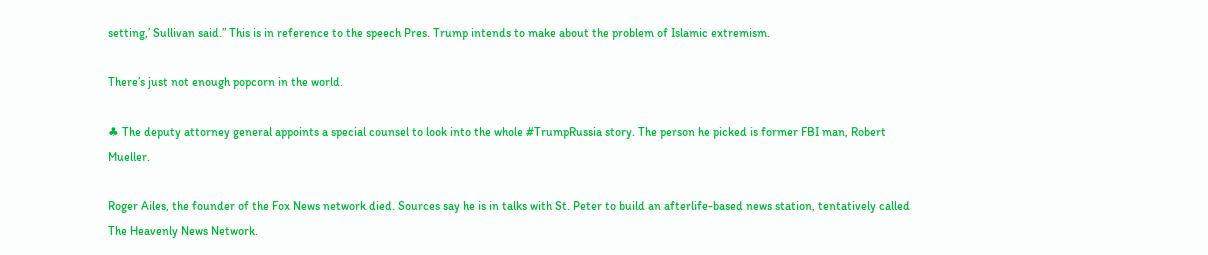setting,’ Sullivan said.” This is in reference to the speech Pres. Trump intends to make about the problem of Islamic extremism.

There’s just not enough popcorn in the world.

♣ The deputy attorney general appoints a special counsel to look into the whole #TrumpRussia story. The person he picked is former FBI man, Robert Mueller.

Roger Ailes, the founder of the Fox News network died. Sources say he is in talks with St. Peter to build an afterlife-based news station, tentatively called The Heavenly News Network.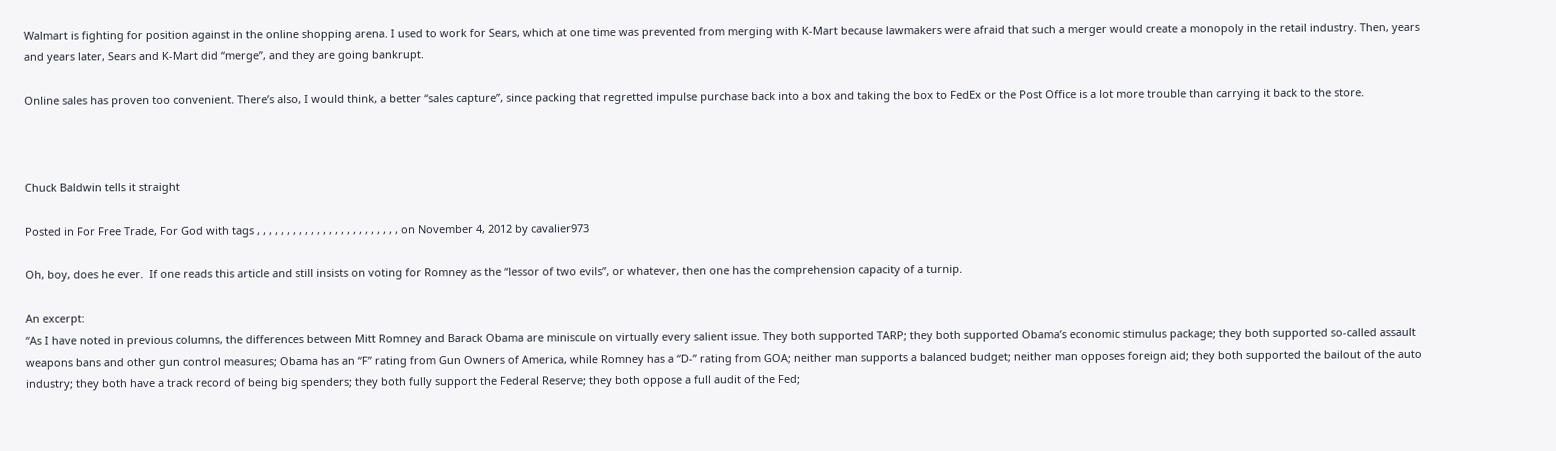Walmart is fighting for position against in the online shopping arena. I used to work for Sears, which at one time was prevented from merging with K-Mart because lawmakers were afraid that such a merger would create a monopoly in the retail industry. Then, years and years later, Sears and K-Mart did “merge”, and they are going bankrupt.

Online sales has proven too convenient. There’s also, I would think, a better “sales capture”, since packing that regretted impulse purchase back into a box and taking the box to FedEx or the Post Office is a lot more trouble than carrying it back to the store.



Chuck Baldwin tells it straight

Posted in For Free Trade, For God with tags , , , , , , , , , , , , , , , , , , , , , , , , on November 4, 2012 by cavalier973

Oh, boy, does he ever.  If one reads this article and still insists on voting for Romney as the “lessor of two evils”, or whatever, then one has the comprehension capacity of a turnip.

An excerpt:
“As I have noted in previous columns, the differences between Mitt Romney and Barack Obama are miniscule on virtually every salient issue. They both supported TARP; they both supported Obama’s economic stimulus package; they both supported so-called assault weapons bans and other gun control measures; Obama has an “F” rating from Gun Owners of America, while Romney has a “D-” rating from GOA; neither man supports a balanced budget; neither man opposes foreign aid; they both supported the bailout of the auto industry; they both have a track record of being big spenders; they both fully support the Federal Reserve; they both oppose a full audit of the Fed;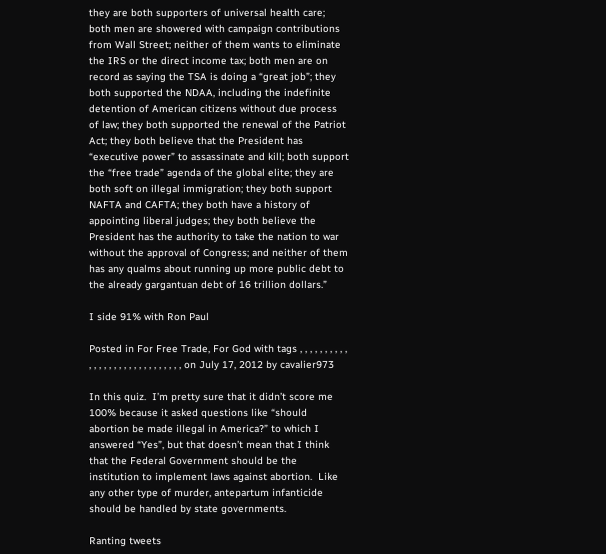they are both supporters of universal health care; both men are showered with campaign contributions from Wall Street; neither of them wants to eliminate the IRS or the direct income tax; both men are on record as saying the TSA is doing a “great job”; they both supported the NDAA, including the indefinite detention of American citizens without due process of law; they both supported the renewal of the Patriot Act; they both believe that the President has “executive power” to assassinate and kill; both support the “free trade” agenda of the global elite; they are both soft on illegal immigration; they both support NAFTA and CAFTA; they both have a history of appointing liberal judges; they both believe the President has the authority to take the nation to war without the approval of Congress; and neither of them has any qualms about running up more public debt to the already gargantuan debt of 16 trillion dollars.”

I side 91% with Ron Paul

Posted in For Free Trade, For God with tags , , , , , , , , , , , , , , , , , , , , , , , , , , , , , on July 17, 2012 by cavalier973

In this quiz.  I’m pretty sure that it didn’t score me 100% because it asked questions like “should abortion be made illegal in America?” to which I answered “Yes”, but that doesn’t mean that I think that the Federal Government should be the institution to implement laws against abortion.  Like any other type of murder, antepartum infanticide should be handled by state governments.

Ranting tweets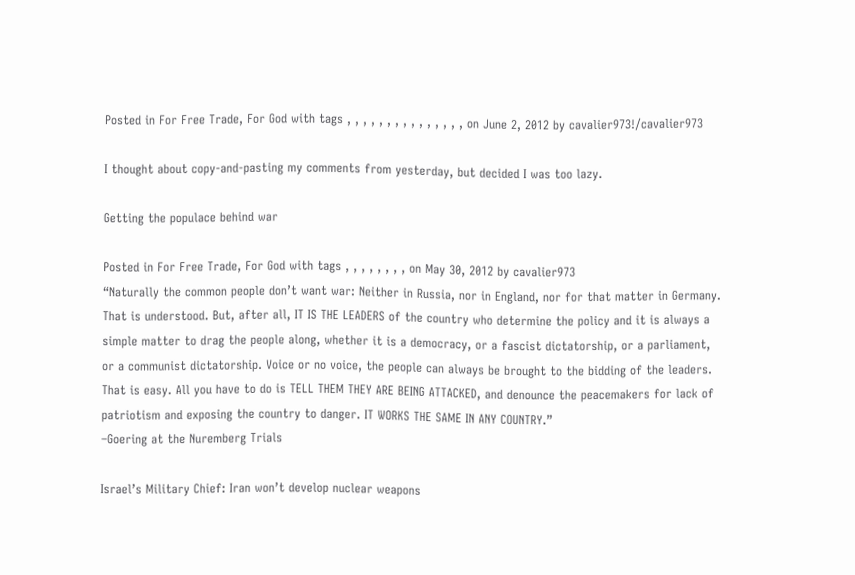Posted in For Free Trade, For God with tags , , , , , , , , , , , , , , , on June 2, 2012 by cavalier973!/cavalier973

I thought about copy-and-pasting my comments from yesterday, but decided I was too lazy.

Getting the populace behind war

Posted in For Free Trade, For God with tags , , , , , , , , on May 30, 2012 by cavalier973
“Naturally the common people don’t want war: Neither in Russia, nor in England, nor for that matter in Germany. That is understood. But, after all, IT IS THE LEADERS of the country who determine the policy and it is always a simple matter to drag the people along, whether it is a democracy, or a fascist dictatorship, or a parliament, or a communist dictatorship. Voice or no voice, the people can always be brought to the bidding of the leaders. That is easy. All you have to do is TELL THEM THEY ARE BEING ATTACKED, and denounce the peacemakers for lack of patriotism and exposing the country to danger. IT WORKS THE SAME IN ANY COUNTRY.”
–Goering at the Nuremberg Trials

Israel’s Military Chief: Iran won’t develop nuclear weapons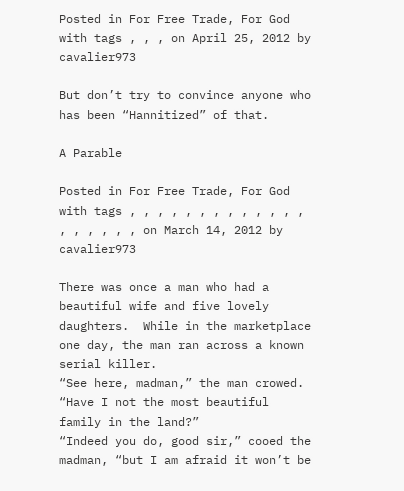Posted in For Free Trade, For God with tags , , , on April 25, 2012 by cavalier973

But don’t try to convince anyone who has been “Hannitized” of that.

A Parable

Posted in For Free Trade, For God with tags , , , , , , , , , , , , , , , , , , , on March 14, 2012 by cavalier973

There was once a man who had a beautiful wife and five lovely daughters.  While in the marketplace one day, the man ran across a known serial killer.
“See here, madman,” the man crowed.  “Have I not the most beautiful family in the land?”
“Indeed you do, good sir,” cooed the madman, “but I am afraid it won’t be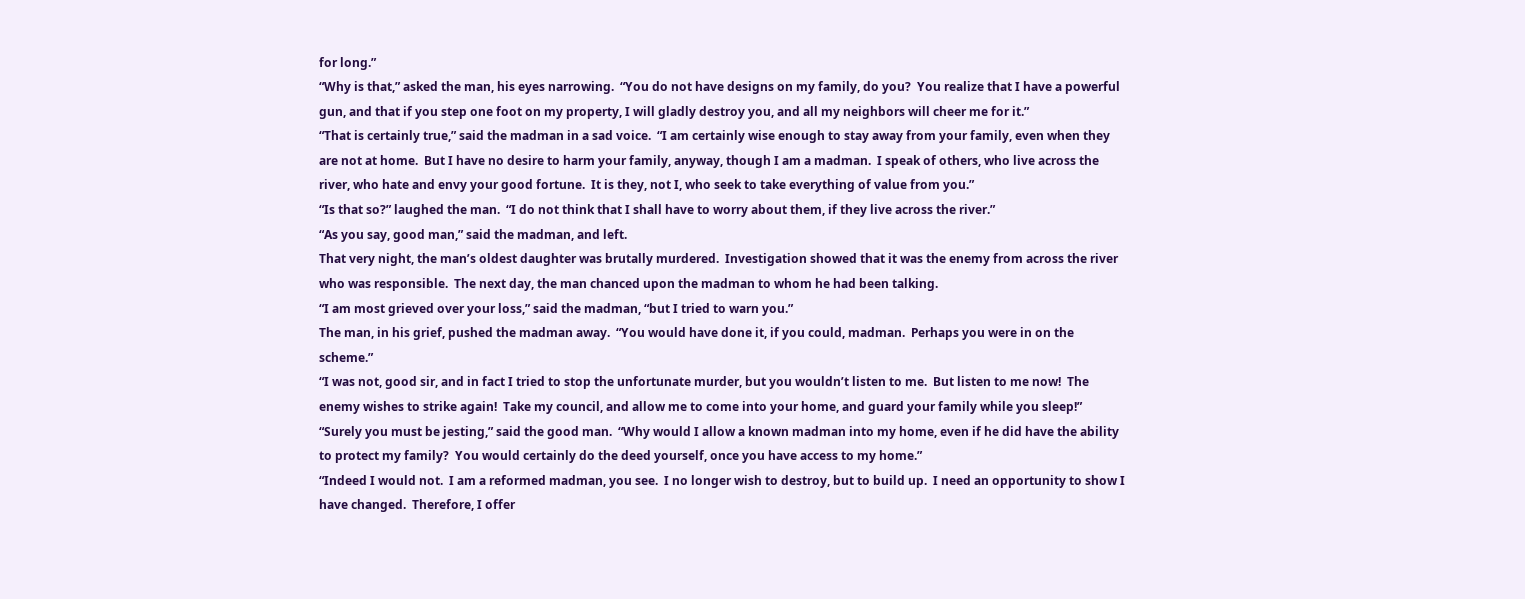for long.”
“Why is that,” asked the man, his eyes narrowing.  “You do not have designs on my family, do you?  You realize that I have a powerful gun, and that if you step one foot on my property, I will gladly destroy you, and all my neighbors will cheer me for it.”
“That is certainly true,” said the madman in a sad voice.  “I am certainly wise enough to stay away from your family, even when they are not at home.  But I have no desire to harm your family, anyway, though I am a madman.  I speak of others, who live across the river, who hate and envy your good fortune.  It is they, not I, who seek to take everything of value from you.”
“Is that so?” laughed the man.  “I do not think that I shall have to worry about them, if they live across the river.”
“As you say, good man,” said the madman, and left.
That very night, the man’s oldest daughter was brutally murdered.  Investigation showed that it was the enemy from across the river who was responsible.  The next day, the man chanced upon the madman to whom he had been talking.
“I am most grieved over your loss,” said the madman, “but I tried to warn you.”
The man, in his grief, pushed the madman away.  “You would have done it, if you could, madman.  Perhaps you were in on the scheme.”
“I was not, good sir, and in fact I tried to stop the unfortunate murder, but you wouldn’t listen to me.  But listen to me now!  The enemy wishes to strike again!  Take my council, and allow me to come into your home, and guard your family while you sleep!”
“Surely you must be jesting,” said the good man.  “Why would I allow a known madman into my home, even if he did have the ability to protect my family?  You would certainly do the deed yourself, once you have access to my home.”
“Indeed I would not.  I am a reformed madman, you see.  I no longer wish to destroy, but to build up.  I need an opportunity to show I have changed.  Therefore, I offer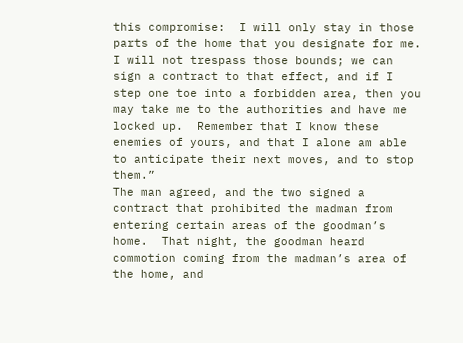this compromise:  I will only stay in those parts of the home that you designate for me.  I will not trespass those bounds; we can sign a contract to that effect, and if I step one toe into a forbidden area, then you may take me to the authorities and have me locked up.  Remember that I know these enemies of yours, and that I alone am able to anticipate their next moves, and to stop them.”
The man agreed, and the two signed a contract that prohibited the madman from entering certain areas of the goodman’s home.  That night, the goodman heard commotion coming from the madman’s area of the home, and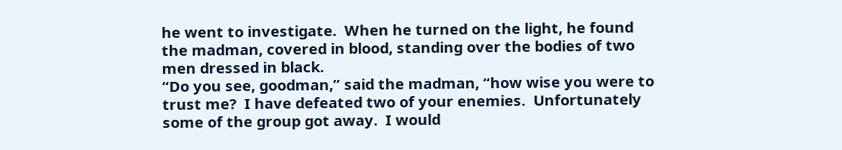he went to investigate.  When he turned on the light, he found the madman, covered in blood, standing over the bodies of two men dressed in black.
“Do you see, goodman,” said the madman, “how wise you were to trust me?  I have defeated two of your enemies.  Unfortunately some of the group got away.  I would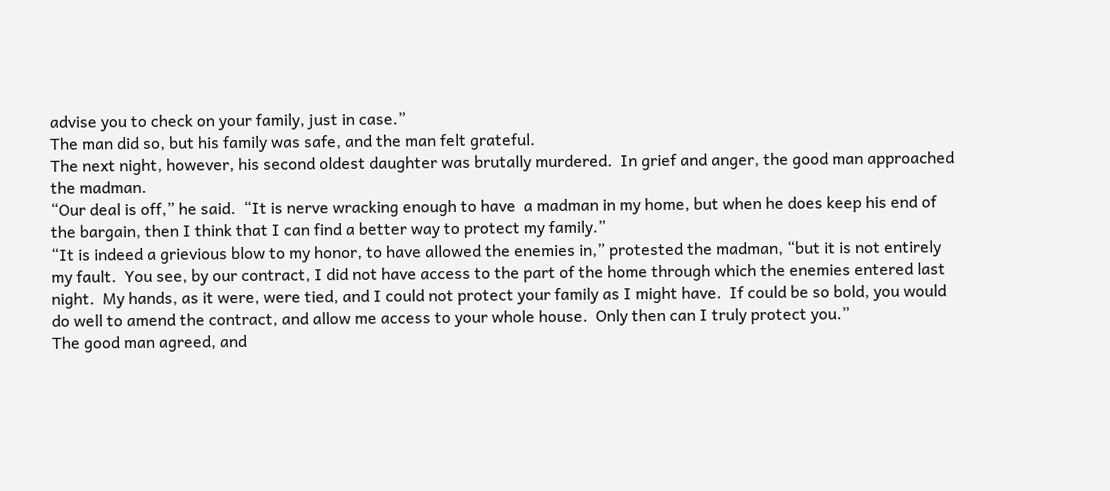advise you to check on your family, just in case.”
The man did so, but his family was safe, and the man felt grateful.
The next night, however, his second oldest daughter was brutally murdered.  In grief and anger, the good man approached the madman.
“Our deal is off,” he said.  “It is nerve wracking enough to have  a madman in my home, but when he does keep his end of the bargain, then I think that I can find a better way to protect my family.”
“It is indeed a grievious blow to my honor, to have allowed the enemies in,” protested the madman, “but it is not entirely my fault.  You see, by our contract, I did not have access to the part of the home through which the enemies entered last night.  My hands, as it were, were tied, and I could not protect your family as I might have.  If could be so bold, you would do well to amend the contract, and allow me access to your whole house.  Only then can I truly protect you.”
The good man agreed, and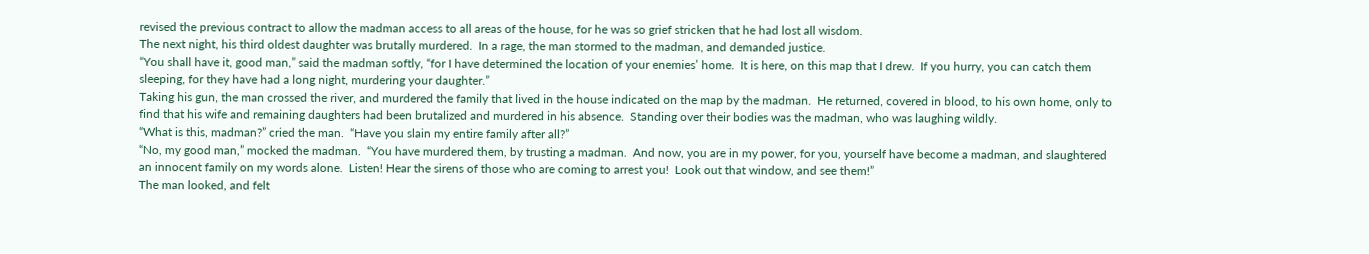revised the previous contract to allow the madman access to all areas of the house, for he was so grief stricken that he had lost all wisdom.
The next night, his third oldest daughter was brutally murdered.  In a rage, the man stormed to the madman, and demanded justice.
“You shall have it, good man,” said the madman softly, “for I have determined the location of your enemies’ home.  It is here, on this map that I drew.  If you hurry, you can catch them sleeping, for they have had a long night, murdering your daughter.”
Taking his gun, the man crossed the river, and murdered the family that lived in the house indicated on the map by the madman.  He returned, covered in blood, to his own home, only to find that his wife and remaining daughters had been brutalized and murdered in his absence.  Standing over their bodies was the madman, who was laughing wildly.
“What is this, madman?” cried the man.  “Have you slain my entire family after all?”
“No, my good man,” mocked the madman.  “You have murdered them, by trusting a madman.  And now, you are in my power, for you, yourself have become a madman, and slaughtered an innocent family on my words alone.  Listen! Hear the sirens of those who are coming to arrest you!  Look out that window, and see them!”
The man looked, and felt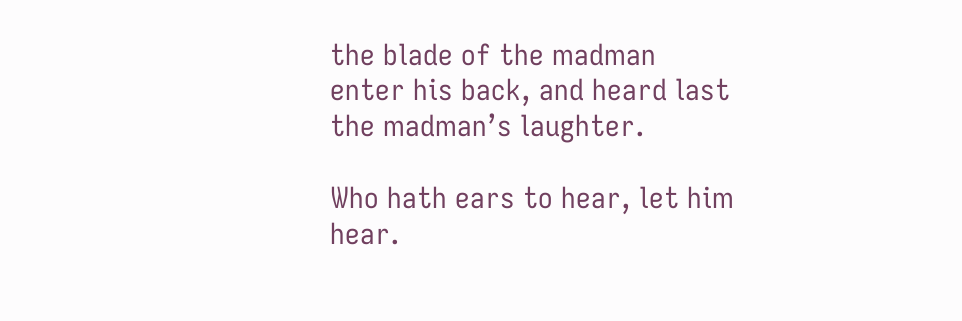the blade of the madman enter his back, and heard last the madman’s laughter.

Who hath ears to hear, let him hear.